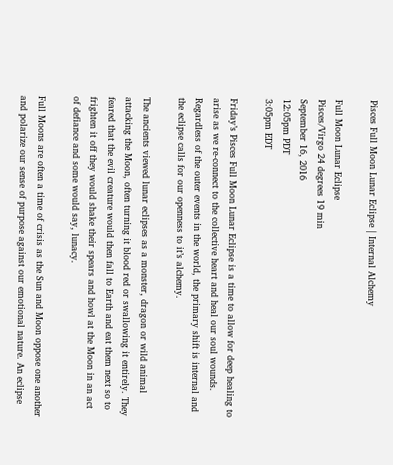Pisces Full Moon Lunar Eclipse | Internal Alchemy

Full Moon Lunar Eclipse
Pisces/Virgo 24 degrees 19 min
September 16, 2016
12:05pm PDT
3:05pm EDT

Friday’s Pisces Full Moon Lunar Eclipse is a time to allow for deep healing to arise as we re-connect to the collective heart and heal our soul wounds. Regardless of the outer events in the world, the primary shift is internal and the eclipse calls for our openness to it’s alchemy.

The ancients viewed lunar eclipses as a monster, dragon or wild animal attacking the Moon, often turning it blood red or swallowing it entirely. They feared that the evil creature would then fall to Earth and eat them next so to frighten it off they would shake their spears and howl at the Moon in an act of defiance and some would say, lunacy.

Full Moons are often a time of crisis as the Sun and Moon oppose one another and polarize our sense of purpose against our emotional nature. An eclipse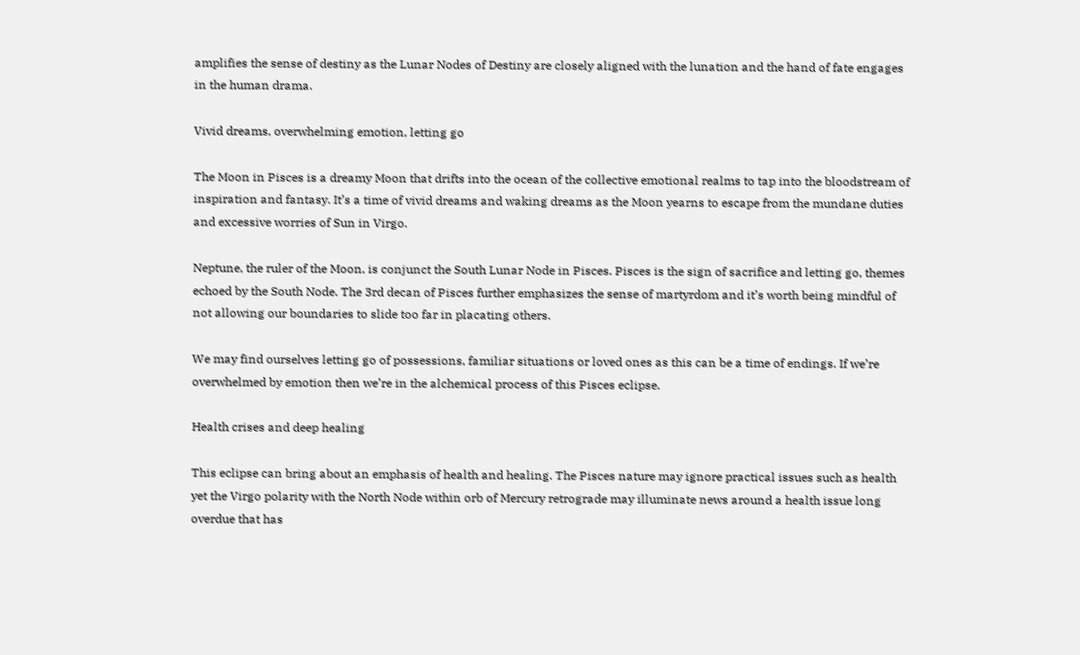amplifies the sense of destiny as the Lunar Nodes of Destiny are closely aligned with the lunation and the hand of fate engages in the human drama.

Vivid dreams, overwhelming emotion, letting go

The Moon in Pisces is a dreamy Moon that drifts into the ocean of the collective emotional realms to tap into the bloodstream of inspiration and fantasy. It’s a time of vivid dreams and waking dreams as the Moon yearns to escape from the mundane duties and excessive worries of Sun in Virgo.

Neptune, the ruler of the Moon, is conjunct the South Lunar Node in Pisces. Pisces is the sign of sacrifice and letting go, themes echoed by the South Node. The 3rd decan of Pisces further emphasizes the sense of martyrdom and it’s worth being mindful of not allowing our boundaries to slide too far in placating others.

We may find ourselves letting go of possessions, familiar situations or loved ones as this can be a time of endings. If we’re overwhelmed by emotion then we’re in the alchemical process of this Pisces eclipse.

Health crises and deep healing

This eclipse can bring about an emphasis of health and healing. The Pisces nature may ignore practical issues such as health yet the Virgo polarity with the North Node within orb of Mercury retrograde may illuminate news around a health issue long overdue that has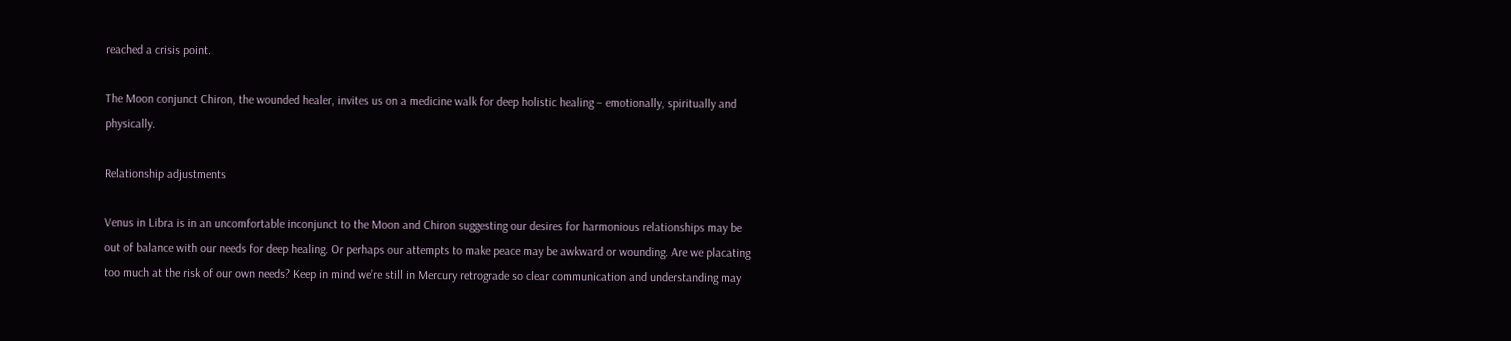reached a crisis point.

The Moon conjunct Chiron, the wounded healer, invites us on a medicine walk for deep holistic healing – emotionally, spiritually and physically.

Relationship adjustments

Venus in Libra is in an uncomfortable inconjunct to the Moon and Chiron suggesting our desires for harmonious relationships may be out of balance with our needs for deep healing. Or perhaps our attempts to make peace may be awkward or wounding. Are we placating too much at the risk of our own needs? Keep in mind we’re still in Mercury retrograde so clear communication and understanding may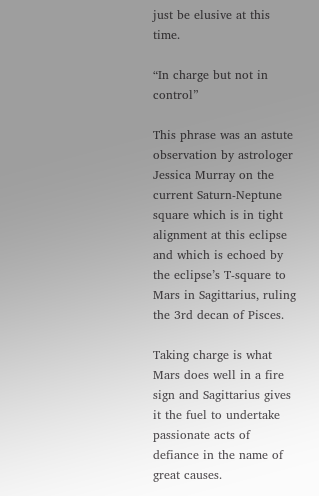just be elusive at this time.

“In charge but not in control”

This phrase was an astute observation by astrologer Jessica Murray on the current Saturn-Neptune square which is in tight alignment at this eclipse and which is echoed by the eclipse’s T-square to Mars in Sagittarius, ruling the 3rd decan of Pisces.

Taking charge is what Mars does well in a fire sign and Sagittarius gives it the fuel to undertake passionate acts of defiance in the name of great causes.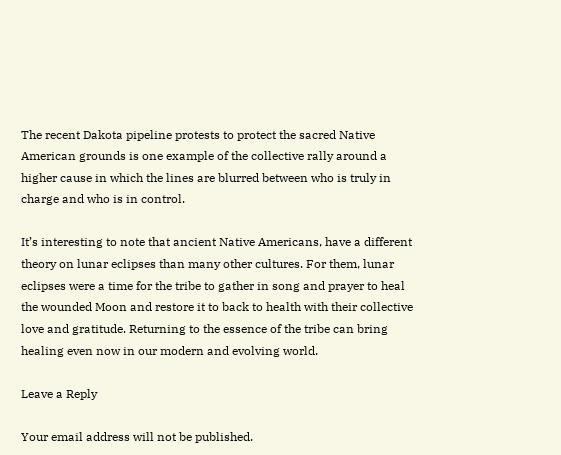The recent Dakota pipeline protests to protect the sacred Native American grounds is one example of the collective rally around a higher cause in which the lines are blurred between who is truly in charge and who is in control.

It’s interesting to note that ancient Native Americans, have a different theory on lunar eclipses than many other cultures. For them, lunar eclipses were a time for the tribe to gather in song and prayer to heal the wounded Moon and restore it to back to health with their collective love and gratitude. Returning to the essence of the tribe can bring healing even now in our modern and evolving world.

Leave a Reply

Your email address will not be published.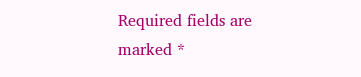Required fields are marked *